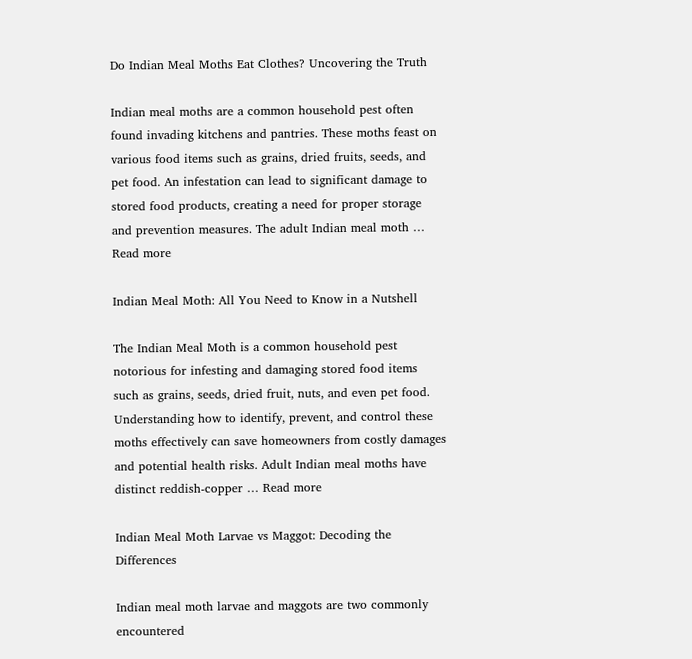Do Indian Meal Moths Eat Clothes? Uncovering the Truth

Indian meal moths are a common household pest often found invading kitchens and pantries. These moths feast on various food items such as grains, dried fruits, seeds, and pet food. An infestation can lead to significant damage to stored food products, creating a need for proper storage and prevention measures. The adult Indian meal moth … Read more

Indian Meal Moth: All You Need to Know in a Nutshell

The Indian Meal Moth is a common household pest notorious for infesting and damaging stored food items such as grains, seeds, dried fruit, nuts, and even pet food. Understanding how to identify, prevent, and control these moths effectively can save homeowners from costly damages and potential health risks. Adult Indian meal moths have distinct reddish-copper … Read more

Indian Meal Moth Larvae vs Maggot: Decoding the Differences

Indian meal moth larvae and maggots are two commonly encountered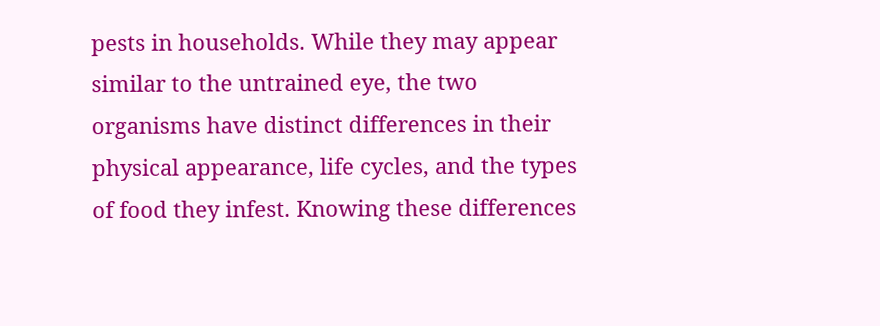pests in households. While they may appear similar to the untrained eye, the two organisms have distinct differences in their physical appearance, life cycles, and the types of food they infest. Knowing these differences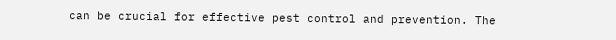can be crucial for effective pest control and prevention. The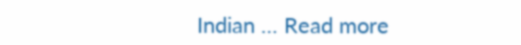Indian … Read more